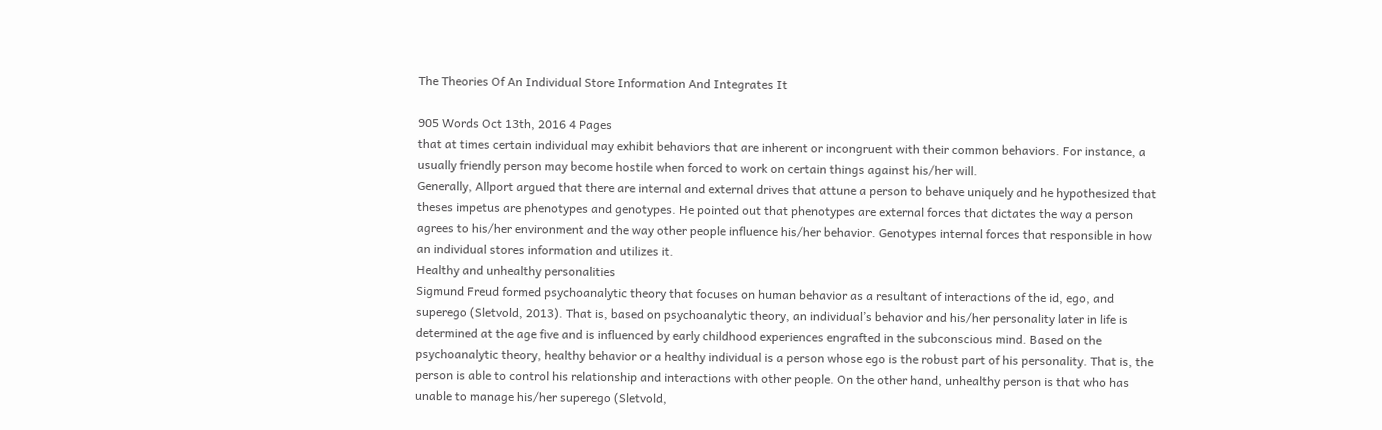The Theories Of An Individual Store Information And Integrates It

905 Words Oct 13th, 2016 4 Pages
that at times certain individual may exhibit behaviors that are inherent or incongruent with their common behaviors. For instance, a usually friendly person may become hostile when forced to work on certain things against his/her will.
Generally, Allport argued that there are internal and external drives that attune a person to behave uniquely and he hypothesized that theses impetus are phenotypes and genotypes. He pointed out that phenotypes are external forces that dictates the way a person agrees to his/her environment and the way other people influence his/her behavior. Genotypes internal forces that responsible in how an individual stores information and utilizes it.
Healthy and unhealthy personalities
Sigmund Freud formed psychoanalytic theory that focuses on human behavior as a resultant of interactions of the id, ego, and superego (Sletvold, 2013). That is, based on psychoanalytic theory, an individual’s behavior and his/her personality later in life is determined at the age five and is influenced by early childhood experiences engrafted in the subconscious mind. Based on the psychoanalytic theory, healthy behavior or a healthy individual is a person whose ego is the robust part of his personality. That is, the person is able to control his relationship and interactions with other people. On the other hand, unhealthy person is that who has unable to manage his/her superego (Sletvold,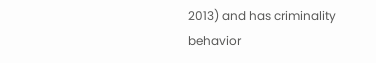2013) and has criminality behavior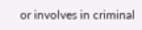or involves in criminal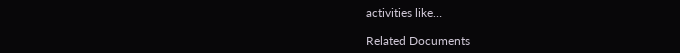activities like…

Related Documents